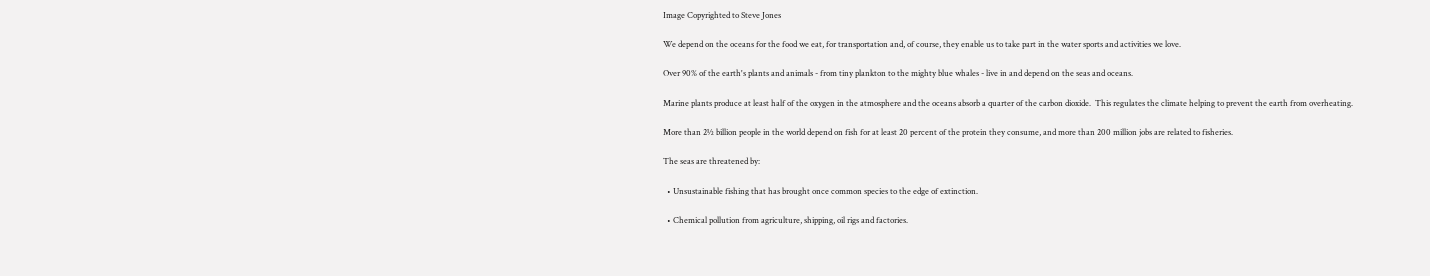Image Copyrighted to Steve Jones

We depend on the oceans for the food we eat, for transportation and, of course, they enable us to take part in the water sports and activities we love.

Over 90% of the earth's plants and animals - from tiny plankton to the mighty blue whales - live in and depend on the seas and oceans.

Marine plants produce at least half of the oxygen in the atmosphere and the oceans absorb a quarter of the carbon dioxide.  This regulates the climate helping to prevent the earth from overheating.

More than 2½ billion people in the world depend on fish for at least 20 percent of the protein they consume, and more than 200 million jobs are related to fisheries.

The seas are threatened by:

  • Unsustainable fishing that has brought once common species to the edge of extinction.

  • Chemical pollution from agriculture, shipping, oil rigs and factories.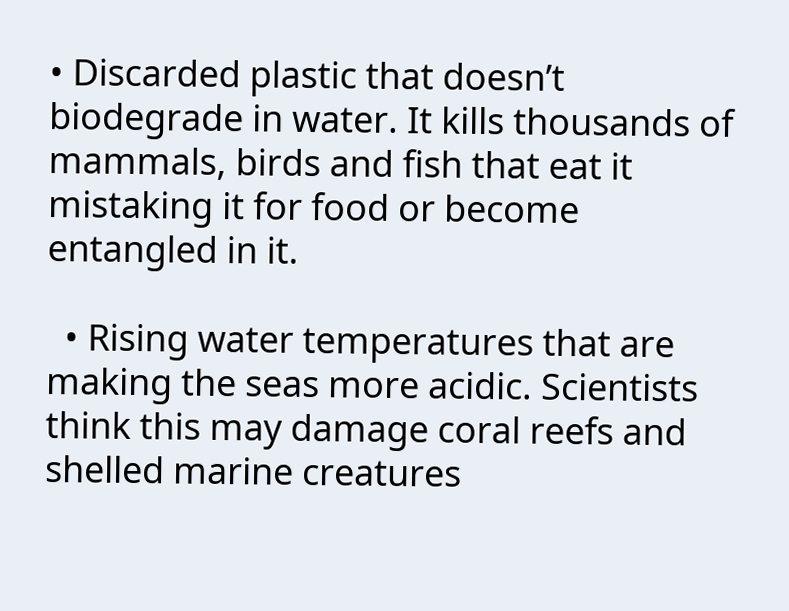• Discarded plastic that doesn’t biodegrade in water. It kills thousands of mammals, birds and fish that eat it mistaking it for food or become entangled in it.

  • Rising water temperatures that are making the seas more acidic. Scientists think this may damage coral reefs and shelled marine creatures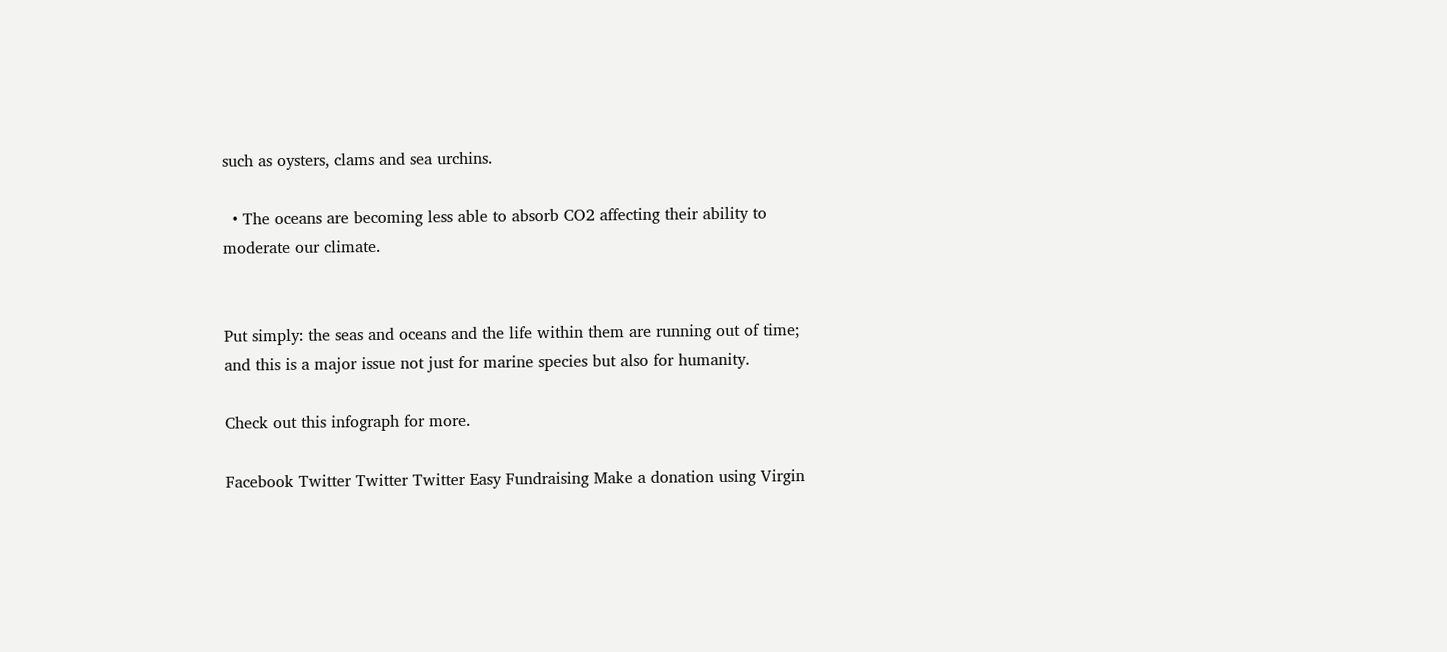such as oysters, clams and sea urchins.

  • The oceans are becoming less able to absorb CO2 affecting their ability to moderate our climate.


Put simply: the seas and oceans and the life within them are running out of time; and this is a major issue not just for marine species but also for humanity.

Check out this infograph for more.

Facebook Twitter Twitter Twitter Easy Fundraising Make a donation using Virgin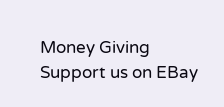Money Giving Support us on EBay